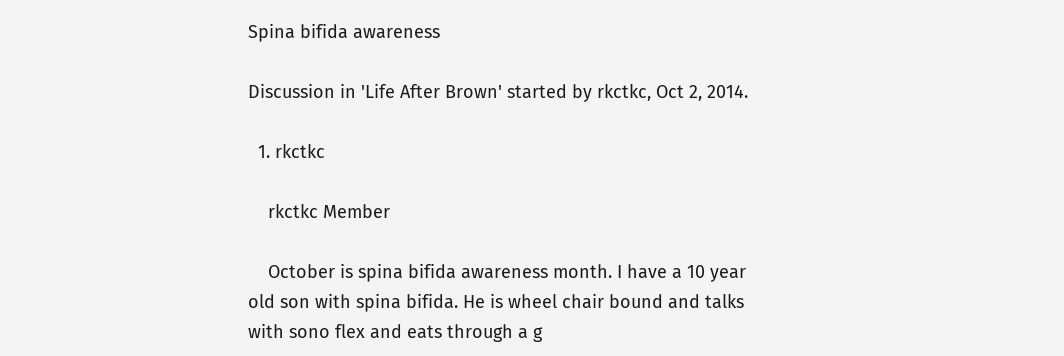Spina bifida awareness

Discussion in 'Life After Brown' started by rkctkc, Oct 2, 2014.

  1. rkctkc

    rkctkc Member

    October is spina bifida awareness month. I have a 10 year old son with spina bifida. He is wheel chair bound and talks with sono flex and eats through a g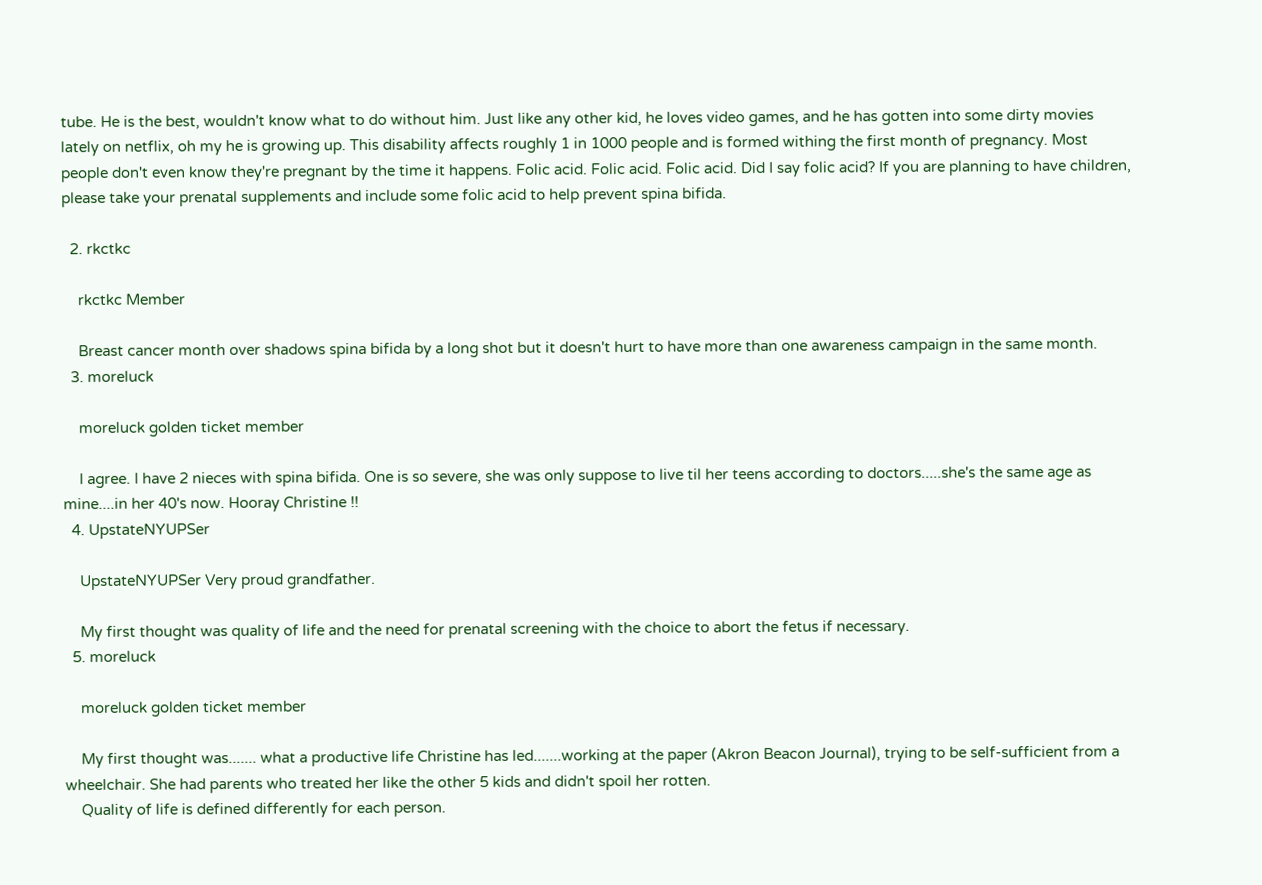tube. He is the best, wouldn't know what to do without him. Just like any other kid, he loves video games, and he has gotten into some dirty movies lately on netflix, oh my he is growing up. This disability affects roughly 1 in 1000 people and is formed withing the first month of pregnancy. Most people don't even know they're pregnant by the time it happens. Folic acid. Folic acid. Folic acid. Did I say folic acid? If you are planning to have children, please take your prenatal supplements and include some folic acid to help prevent spina bifida.

  2. rkctkc

    rkctkc Member

    Breast cancer month over shadows spina bifida by a long shot but it doesn't hurt to have more than one awareness campaign in the same month.
  3. moreluck

    moreluck golden ticket member

    I agree. I have 2 nieces with spina bifida. One is so severe, she was only suppose to live til her teens according to doctors.....she's the same age as mine....in her 40's now. Hooray Christine !!
  4. UpstateNYUPSer

    UpstateNYUPSer Very proud grandfather.

    My first thought was quality of life and the need for prenatal screening with the choice to abort the fetus if necessary.
  5. moreluck

    moreluck golden ticket member

    My first thought was....... what a productive life Christine has led.......working at the paper (Akron Beacon Journal), trying to be self-sufficient from a wheelchair. She had parents who treated her like the other 5 kids and didn't spoil her rotten.
    Quality of life is defined differently for each person.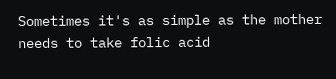Sometimes it's as simple as the mother needs to take folic acid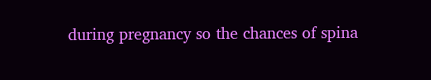during pregnancy so the chances of spina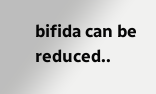bifida can be reduced..